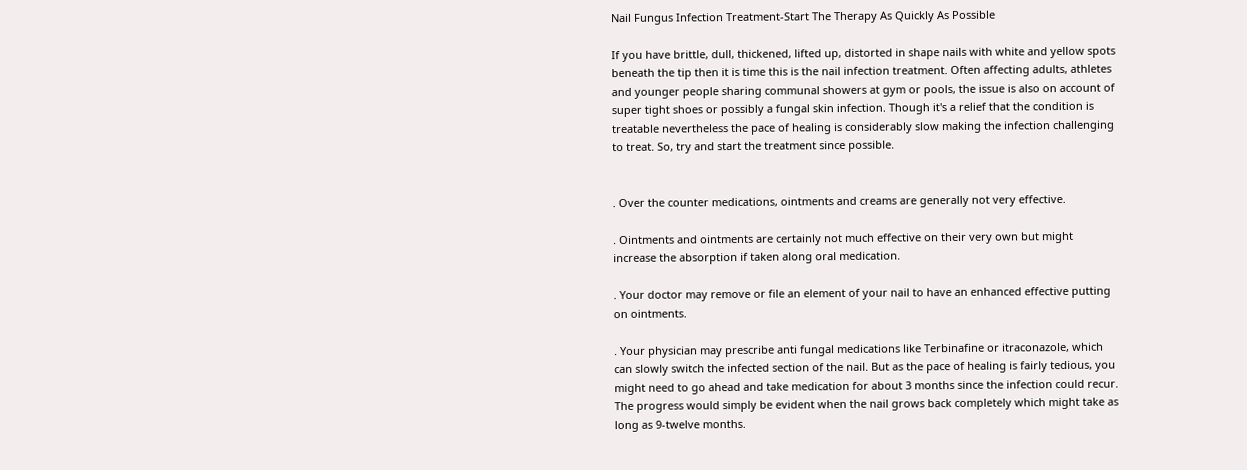Nail Fungus Infection Treatment-Start The Therapy As Quickly As Possible

If you have brittle, dull, thickened, lifted up, distorted in shape nails with white and yellow spots beneath the tip then it is time this is the nail infection treatment. Often affecting adults, athletes and younger people sharing communal showers at gym or pools, the issue is also on account of super tight shoes or possibly a fungal skin infection. Though it's a relief that the condition is treatable nevertheless the pace of healing is considerably slow making the infection challenging to treat. So, try and start the treatment since possible.


. Over the counter medications, ointments and creams are generally not very effective.

. Ointments and ointments are certainly not much effective on their very own but might increase the absorption if taken along oral medication.

. Your doctor may remove or file an element of your nail to have an enhanced effective putting on ointments.

. Your physician may prescribe anti fungal medications like Terbinafine or itraconazole, which can slowly switch the infected section of the nail. But as the pace of healing is fairly tedious, you might need to go ahead and take medication for about 3 months since the infection could recur. The progress would simply be evident when the nail grows back completely which might take as long as 9-twelve months.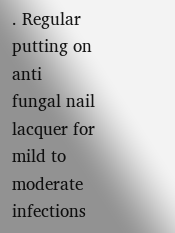. Regular putting on anti fungal nail lacquer for mild to moderate infections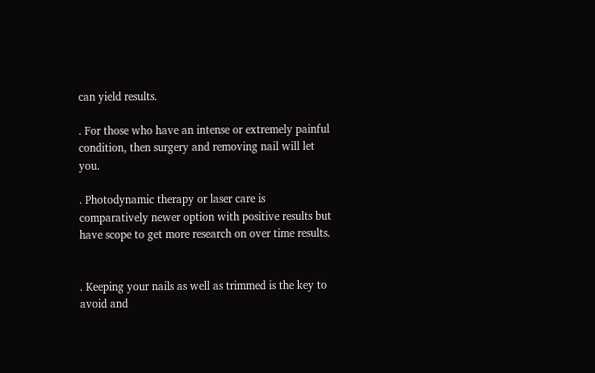can yield results.

. For those who have an intense or extremely painful condition, then surgery and removing nail will let you.

. Photodynamic therapy or laser care is comparatively newer option with positive results but have scope to get more research on over time results.


. Keeping your nails as well as trimmed is the key to avoid and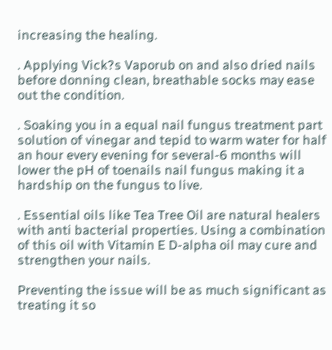increasing the healing.

. Applying Vick?s Vaporub on and also dried nails before donning clean, breathable socks may ease out the condition.

. Soaking you in a equal nail fungus treatment part solution of vinegar and tepid to warm water for half an hour every evening for several-6 months will lower the pH of toenails nail fungus making it a hardship on the fungus to live.

. Essential oils like Tea Tree Oil are natural healers with anti bacterial properties. Using a combination of this oil with Vitamin E D-alpha oil may cure and strengthen your nails.

Preventing the issue will be as much significant as treating it so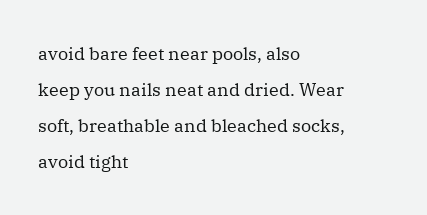avoid bare feet near pools, also keep you nails neat and dried. Wear soft, breathable and bleached socks, avoid tight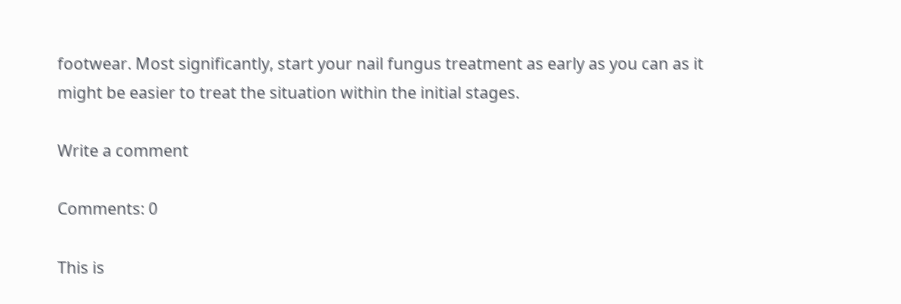footwear. Most significantly, start your nail fungus treatment as early as you can as it might be easier to treat the situation within the initial stages.

Write a comment

Comments: 0

This is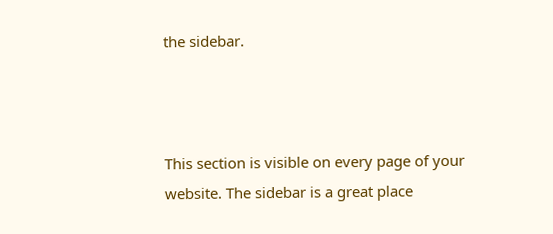the sidebar.



This section is visible on every page of your website. The sidebar is a great place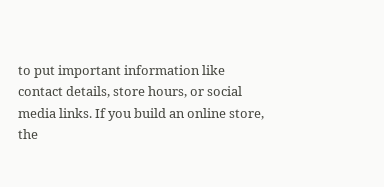to put important information like contact details, store hours, or social media links. If you build an online store, the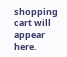shopping cart will appear here.